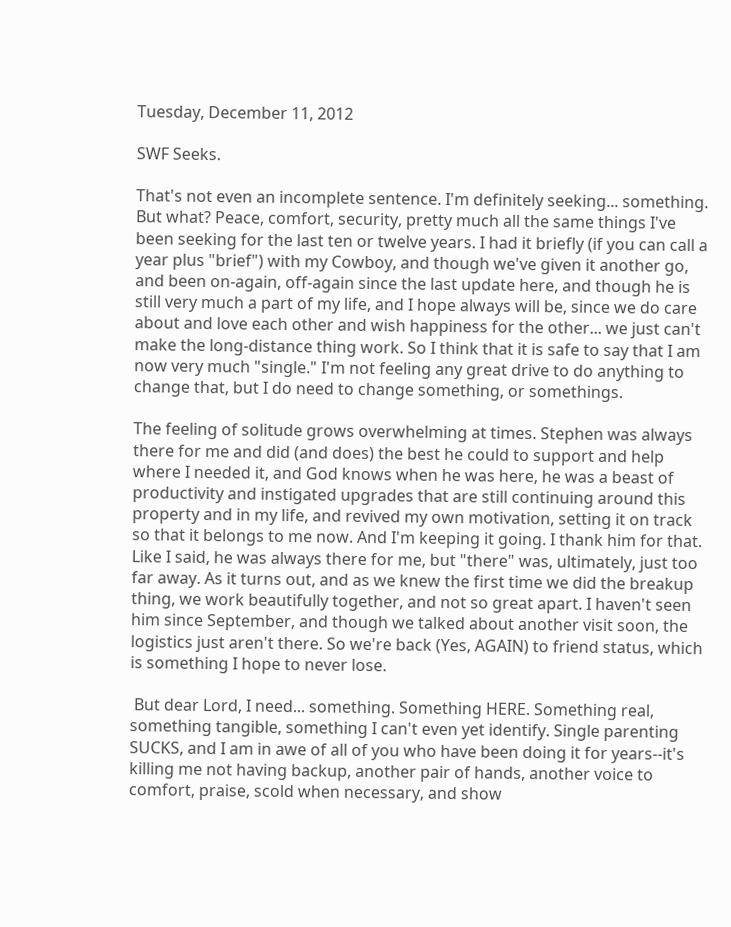Tuesday, December 11, 2012

SWF Seeks.

That's not even an incomplete sentence. I'm definitely seeking... something. But what? Peace, comfort, security, pretty much all the same things I've been seeking for the last ten or twelve years. I had it briefly (if you can call a year plus "brief") with my Cowboy, and though we've given it another go, and been on-again, off-again since the last update here, and though he is still very much a part of my life, and I hope always will be, since we do care about and love each other and wish happiness for the other... we just can't make the long-distance thing work. So I think that it is safe to say that I am now very much "single." I'm not feeling any great drive to do anything to change that, but I do need to change something, or somethings.

The feeling of solitude grows overwhelming at times. Stephen was always there for me and did (and does) the best he could to support and help where I needed it, and God knows when he was here, he was a beast of productivity and instigated upgrades that are still continuing around this property and in my life, and revived my own motivation, setting it on track so that it belongs to me now. And I'm keeping it going. I thank him for that. Like I said, he was always there for me, but "there" was, ultimately, just too far away. As it turns out, and as we knew the first time we did the breakup thing, we work beautifully together, and not so great apart. I haven't seen him since September, and though we talked about another visit soon, the logistics just aren't there. So we're back (Yes, AGAIN) to friend status, which is something I hope to never lose.

 But dear Lord, I need... something. Something HERE. Something real, something tangible, something I can't even yet identify. Single parenting SUCKS, and I am in awe of all of you who have been doing it for years--it's killing me not having backup, another pair of hands, another voice to comfort, praise, scold when necessary, and show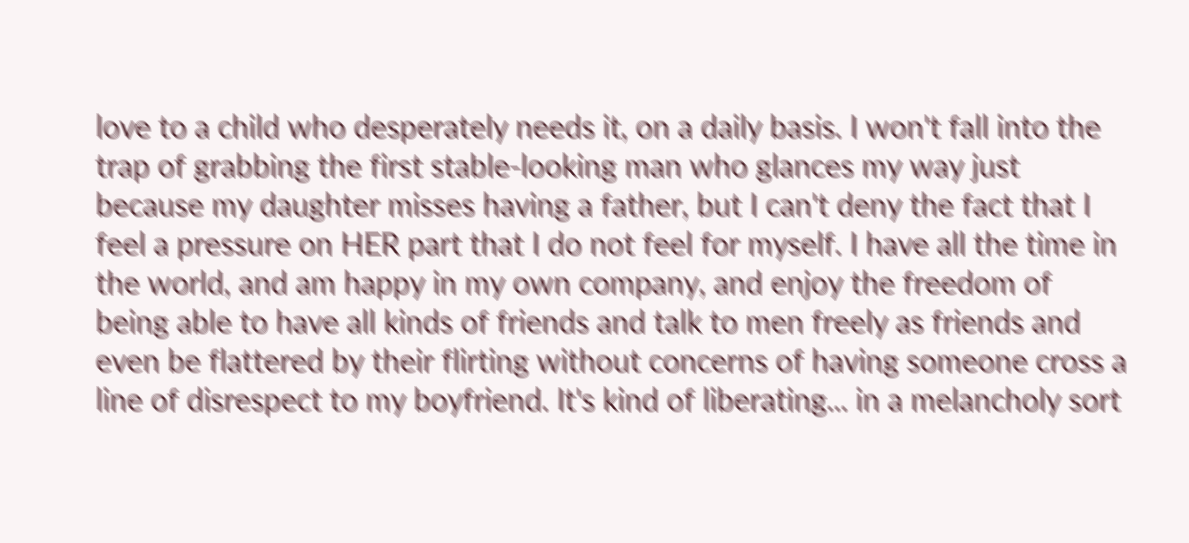love to a child who desperately needs it, on a daily basis. I won't fall into the trap of grabbing the first stable-looking man who glances my way just because my daughter misses having a father, but I can't deny the fact that I feel a pressure on HER part that I do not feel for myself. I have all the time in the world, and am happy in my own company, and enjoy the freedom of being able to have all kinds of friends and talk to men freely as friends and even be flattered by their flirting without concerns of having someone cross a line of disrespect to my boyfriend. It's kind of liberating... in a melancholy sort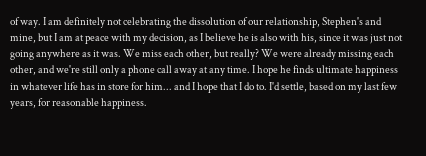of way. I am definitely not celebrating the dissolution of our relationship, Stephen's and mine, but I am at peace with my decision, as I believe he is also with his, since it was just not going anywhere as it was. We miss each other, but really? We were already missing each other, and we're still only a phone call away at any time. I hope he finds ultimate happiness in whatever life has in store for him... and I hope that I do to. I'd settle, based on my last few years, for reasonable happiness.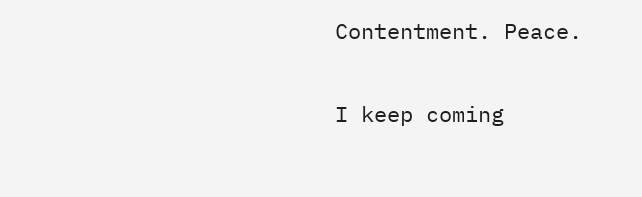Contentment. Peace.

I keep coming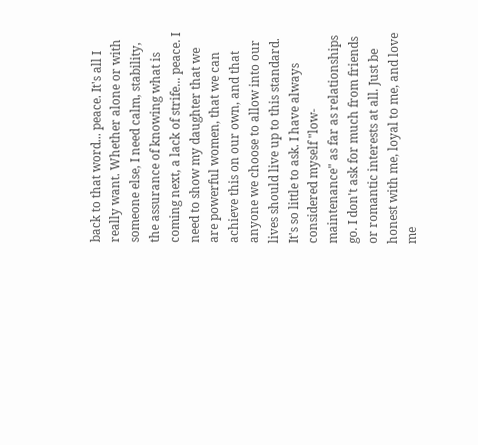back to that word... peace. It's all I really want. Whether alone or with someone else, I need calm, stability, the assurance of knowing what is coming next, a lack of strife... peace. I need to show my daughter that we are powerful women, that we can achieve this on our own, and that anyone we choose to allow into our lives should live up to this standard. It's so little to ask. I have always considered myself "low-maintenance" as far as relationships go. I don't ask for much from friends or romantic interests at all. Just be honest with me, loyal to me, and love me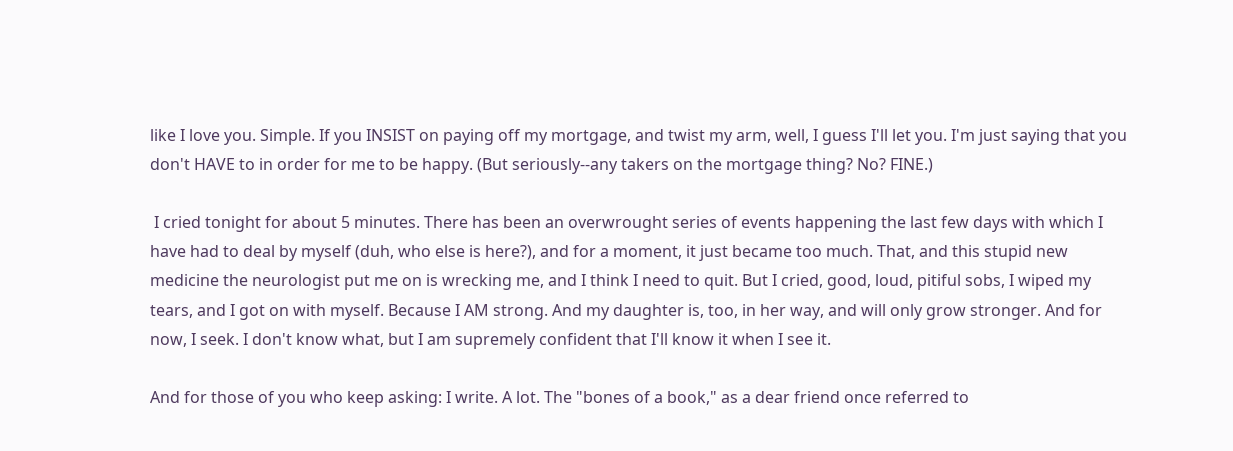like I love you. Simple. If you INSIST on paying off my mortgage, and twist my arm, well, I guess I'll let you. I'm just saying that you don't HAVE to in order for me to be happy. (But seriously--any takers on the mortgage thing? No? FINE.)

 I cried tonight for about 5 minutes. There has been an overwrought series of events happening the last few days with which I have had to deal by myself (duh, who else is here?), and for a moment, it just became too much. That, and this stupid new medicine the neurologist put me on is wrecking me, and I think I need to quit. But I cried, good, loud, pitiful sobs, I wiped my tears, and I got on with myself. Because I AM strong. And my daughter is, too, in her way, and will only grow stronger. And for now, I seek. I don't know what, but I am supremely confident that I'll know it when I see it.

And for those of you who keep asking: I write. A lot. The "bones of a book," as a dear friend once referred to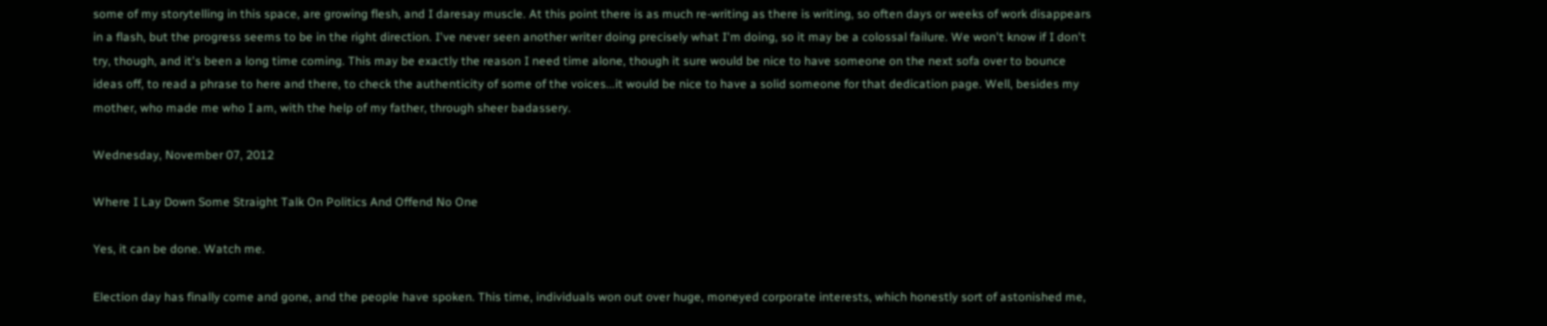some of my storytelling in this space, are growing flesh, and I daresay muscle. At this point there is as much re-writing as there is writing, so often days or weeks of work disappears in a flash, but the progress seems to be in the right direction. I've never seen another writer doing precisely what I'm doing, so it may be a colossal failure. We won't know if I don't try, though, and it's been a long time coming. This may be exactly the reason I need time alone, though it sure would be nice to have someone on the next sofa over to bounce ideas off, to read a phrase to here and there, to check the authenticity of some of the voices...it would be nice to have a solid someone for that dedication page. Well, besides my mother, who made me who I am, with the help of my father, through sheer badassery.

Wednesday, November 07, 2012

Where I Lay Down Some Straight Talk On Politics And Offend No One

Yes, it can be done. Watch me.

Election day has finally come and gone, and the people have spoken. This time, individuals won out over huge, moneyed corporate interests, which honestly sort of astonished me,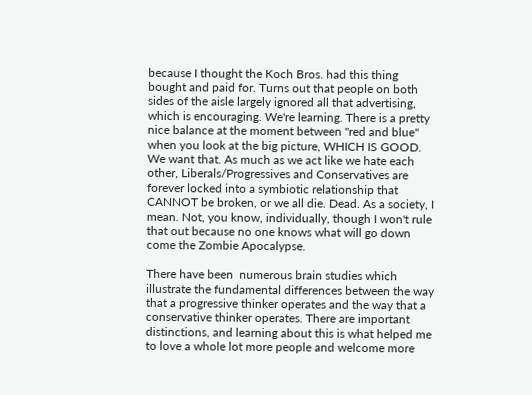because I thought the Koch Bros. had this thing bought and paid for. Turns out that people on both sides of the aisle largely ignored all that advertising, which is encouraging. We're learning. There is a pretty nice balance at the moment between "red and blue" when you look at the big picture, WHICH IS GOOD. We want that. As much as we act like we hate each other, Liberals/Progressives and Conservatives are forever locked into a symbiotic relationship that CANNOT be broken, or we all die. Dead. As a society, I mean. Not, you know, individually, though I won't rule that out because no one knows what will go down come the Zombie Apocalypse.

There have been  numerous brain studies which illustrate the fundamental differences between the way that a progressive thinker operates and the way that a conservative thinker operates. There are important distinctions, and learning about this is what helped me to love a whole lot more people and welcome more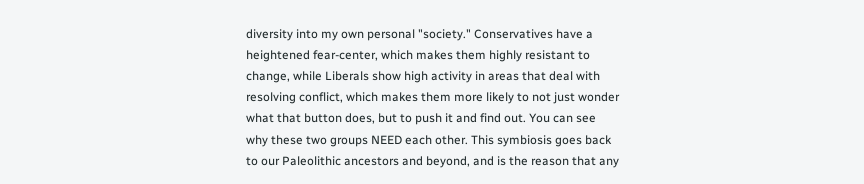diversity into my own personal "society." Conservatives have a heightened fear-center, which makes them highly resistant to change, while Liberals show high activity in areas that deal with resolving conflict, which makes them more likely to not just wonder what that button does, but to push it and find out. You can see why these two groups NEED each other. This symbiosis goes back to our Paleolithic ancestors and beyond, and is the reason that any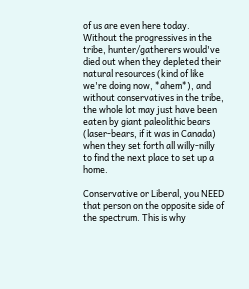of us are even here today. Without the progressives in the tribe, hunter/gatherers would've died out when they depleted their natural resources (kind of like we're doing now, *ahem*), and without conservatives in the tribe, the whole lot may just have been eaten by giant paleolithic bears (laser-bears, if it was in Canada) when they set forth all willy-nilly to find the next place to set up a home.

Conservative or Liberal, you NEED that person on the opposite side of the spectrum. This is why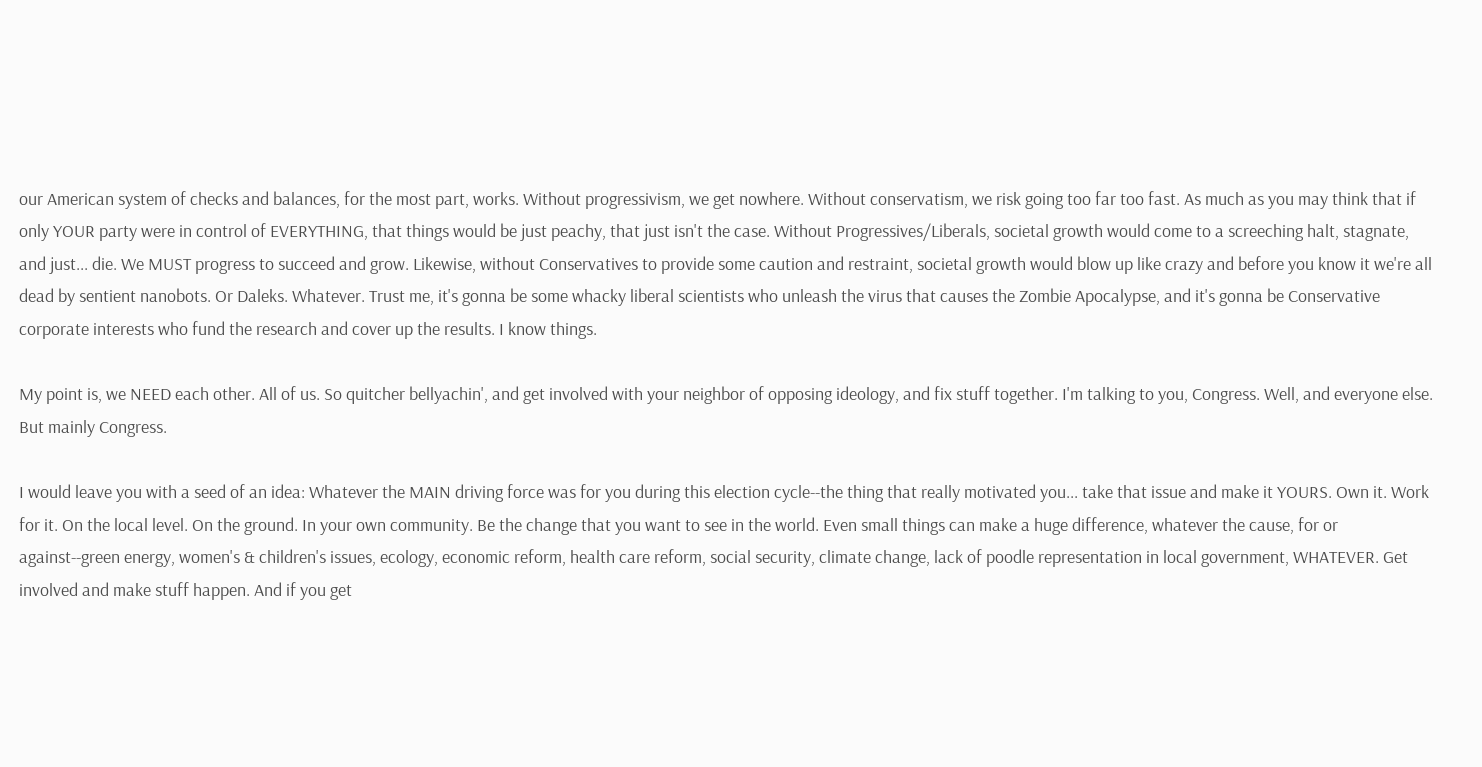our American system of checks and balances, for the most part, works. Without progressivism, we get nowhere. Without conservatism, we risk going too far too fast. As much as you may think that if only YOUR party were in control of EVERYTHING, that things would be just peachy, that just isn't the case. Without Progressives/Liberals, societal growth would come to a screeching halt, stagnate, and just... die. We MUST progress to succeed and grow. Likewise, without Conservatives to provide some caution and restraint, societal growth would blow up like crazy and before you know it we're all dead by sentient nanobots. Or Daleks. Whatever. Trust me, it's gonna be some whacky liberal scientists who unleash the virus that causes the Zombie Apocalypse, and it's gonna be Conservative corporate interests who fund the research and cover up the results. I know things.

My point is, we NEED each other. All of us. So quitcher bellyachin', and get involved with your neighbor of opposing ideology, and fix stuff together. I'm talking to you, Congress. Well, and everyone else. But mainly Congress.

I would leave you with a seed of an idea: Whatever the MAIN driving force was for you during this election cycle--the thing that really motivated you... take that issue and make it YOURS. Own it. Work for it. On the local level. On the ground. In your own community. Be the change that you want to see in the world. Even small things can make a huge difference, whatever the cause, for or against--green energy, women's & children's issues, ecology, economic reform, health care reform, social security, climate change, lack of poodle representation in local government, WHATEVER. Get involved and make stuff happen. And if you get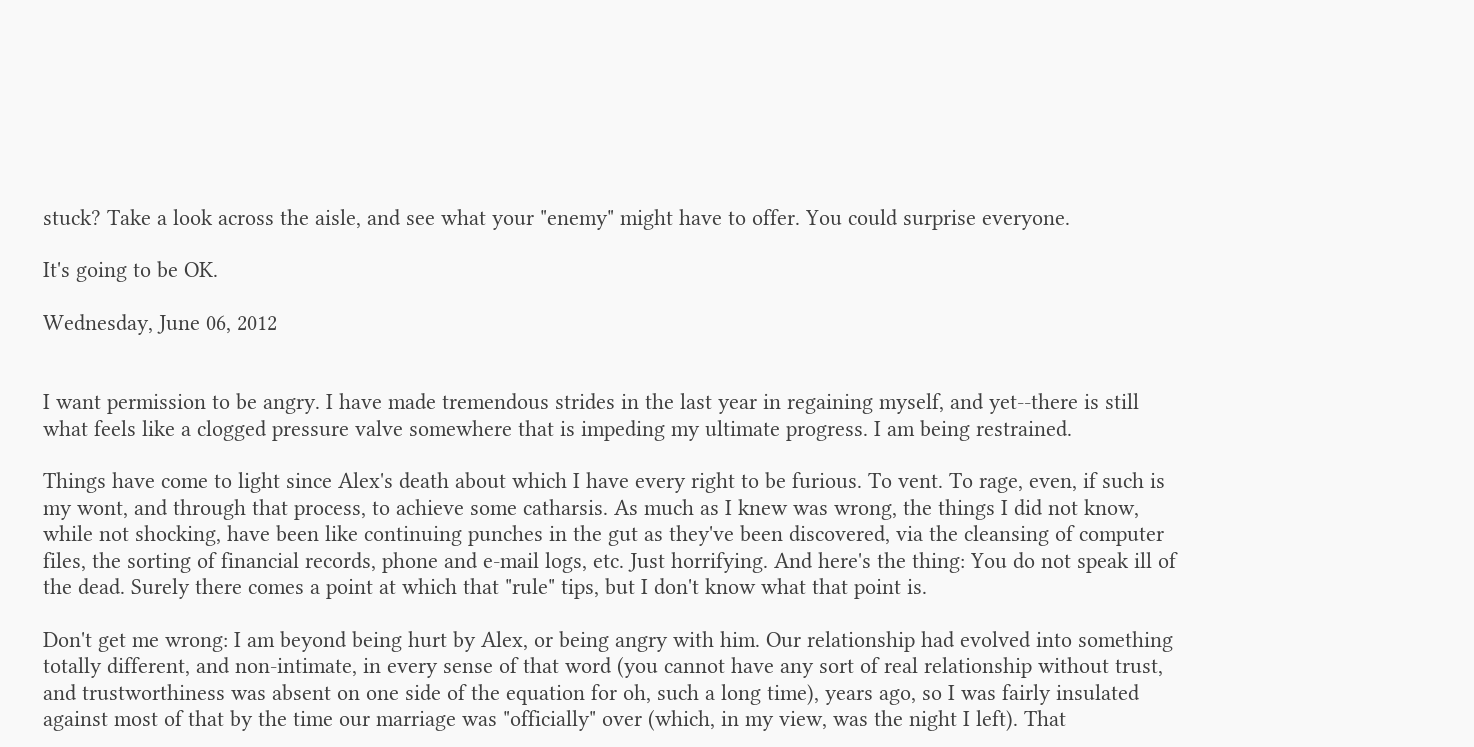stuck? Take a look across the aisle, and see what your "enemy" might have to offer. You could surprise everyone.

It's going to be OK.

Wednesday, June 06, 2012


I want permission to be angry. I have made tremendous strides in the last year in regaining myself, and yet--there is still what feels like a clogged pressure valve somewhere that is impeding my ultimate progress. I am being restrained.

Things have come to light since Alex's death about which I have every right to be furious. To vent. To rage, even, if such is my wont, and through that process, to achieve some catharsis. As much as I knew was wrong, the things I did not know, while not shocking, have been like continuing punches in the gut as they've been discovered, via the cleansing of computer files, the sorting of financial records, phone and e-mail logs, etc. Just horrifying. And here's the thing: You do not speak ill of the dead. Surely there comes a point at which that "rule" tips, but I don't know what that point is.

Don't get me wrong: I am beyond being hurt by Alex, or being angry with him. Our relationship had evolved into something totally different, and non-intimate, in every sense of that word (you cannot have any sort of real relationship without trust, and trustworthiness was absent on one side of the equation for oh, such a long time), years ago, so I was fairly insulated against most of that by the time our marriage was "officially" over (which, in my view, was the night I left). That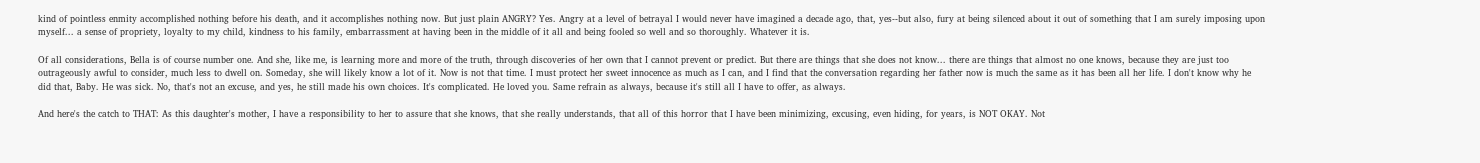kind of pointless enmity accomplished nothing before his death, and it accomplishes nothing now. But just plain ANGRY? Yes. Angry at a level of betrayal I would never have imagined a decade ago, that, yes--but also, fury at being silenced about it out of something that I am surely imposing upon myself... a sense of propriety, loyalty to my child, kindness to his family, embarrassment at having been in the middle of it all and being fooled so well and so thoroughly. Whatever it is.

Of all considerations, Bella is of course number one. And she, like me, is learning more and more of the truth, through discoveries of her own that I cannot prevent or predict. But there are things that she does not know... there are things that almost no one knows, because they are just too outrageously awful to consider, much less to dwell on. Someday, she will likely know a lot of it. Now is not that time. I must protect her sweet innocence as much as I can, and I find that the conversation regarding her father now is much the same as it has been all her life. I don't know why he did that, Baby. He was sick. No, that's not an excuse, and yes, he still made his own choices. It's complicated. He loved you. Same refrain as always, because it's still all I have to offer, as always.

And here's the catch to THAT: As this daughter's mother, I have a responsibility to her to assure that she knows, that she really understands, that all of this horror that I have been minimizing, excusing, even hiding, for years, is NOT OKAY. Not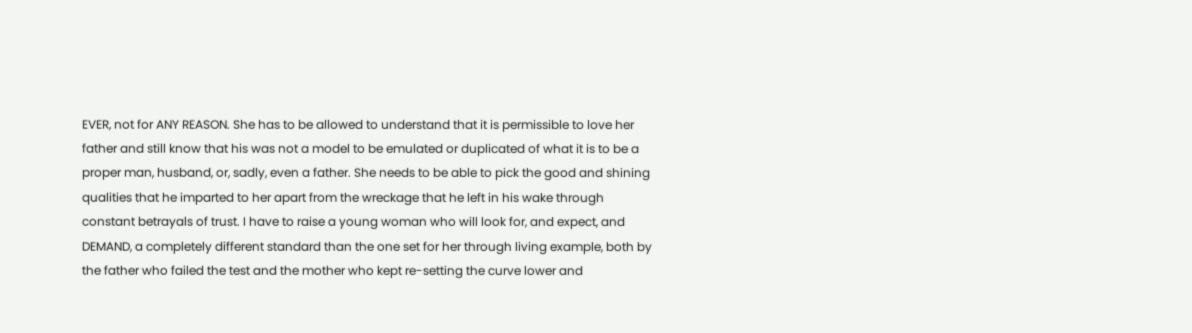EVER, not for ANY REASON. She has to be allowed to understand that it is permissible to love her father and still know that his was not a model to be emulated or duplicated of what it is to be a proper man, husband, or, sadly, even a father. She needs to be able to pick the good and shining qualities that he imparted to her apart from the wreckage that he left in his wake through constant betrayals of trust. I have to raise a young woman who will look for, and expect, and DEMAND, a completely different standard than the one set for her through living example, both by the father who failed the test and the mother who kept re-setting the curve lower and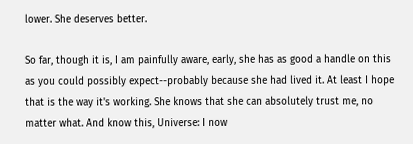lower. She deserves better.

So far, though it is, I am painfully aware, early, she has as good a handle on this as you could possibly expect--probably because she had lived it. At least I hope that is the way it's working. She knows that she can absolutely trust me, no matter what. And know this, Universe: I now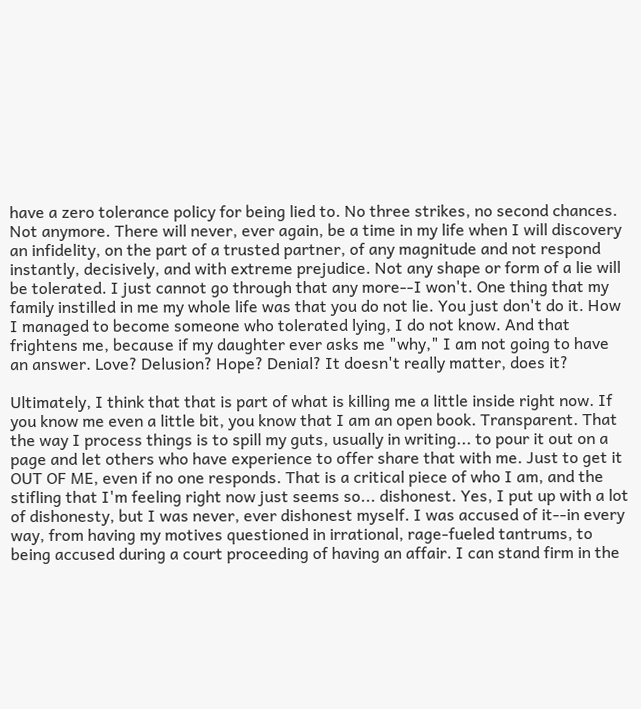have a zero tolerance policy for being lied to. No three strikes, no second chances. Not anymore. There will never, ever again, be a time in my life when I will discovery an infidelity, on the part of a trusted partner, of any magnitude and not respond instantly, decisively, and with extreme prejudice. Not any shape or form of a lie will be tolerated. I just cannot go through that any more--I won't. One thing that my family instilled in me my whole life was that you do not lie. You just don't do it. How I managed to become someone who tolerated lying, I do not know. And that frightens me, because if my daughter ever asks me "why," I am not going to have an answer. Love? Delusion? Hope? Denial? It doesn't really matter, does it?

Ultimately, I think that that is part of what is killing me a little inside right now. If you know me even a little bit, you know that I am an open book. Transparent. That the way I process things is to spill my guts, usually in writing... to pour it out on a page and let others who have experience to offer share that with me. Just to get it OUT OF ME, even if no one responds. That is a critical piece of who I am, and the stifling that I'm feeling right now just seems so... dishonest. Yes, I put up with a lot of dishonesty, but I was never, ever dishonest myself. I was accused of it--in every way, from having my motives questioned in irrational, rage-fueled tantrums, to being accused during a court proceeding of having an affair. I can stand firm in the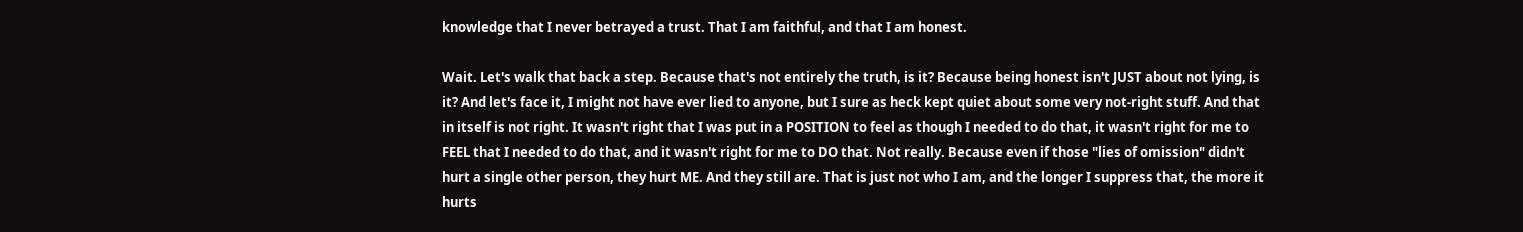knowledge that I never betrayed a trust. That I am faithful, and that I am honest.

Wait. Let's walk that back a step. Because that's not entirely the truth, is it? Because being honest isn't JUST about not lying, is it? And let's face it, I might not have ever lied to anyone, but I sure as heck kept quiet about some very not-right stuff. And that in itself is not right. It wasn't right that I was put in a POSITION to feel as though I needed to do that, it wasn't right for me to FEEL that I needed to do that, and it wasn't right for me to DO that. Not really. Because even if those "lies of omission" didn't hurt a single other person, they hurt ME. And they still are. That is just not who I am, and the longer I suppress that, the more it hurts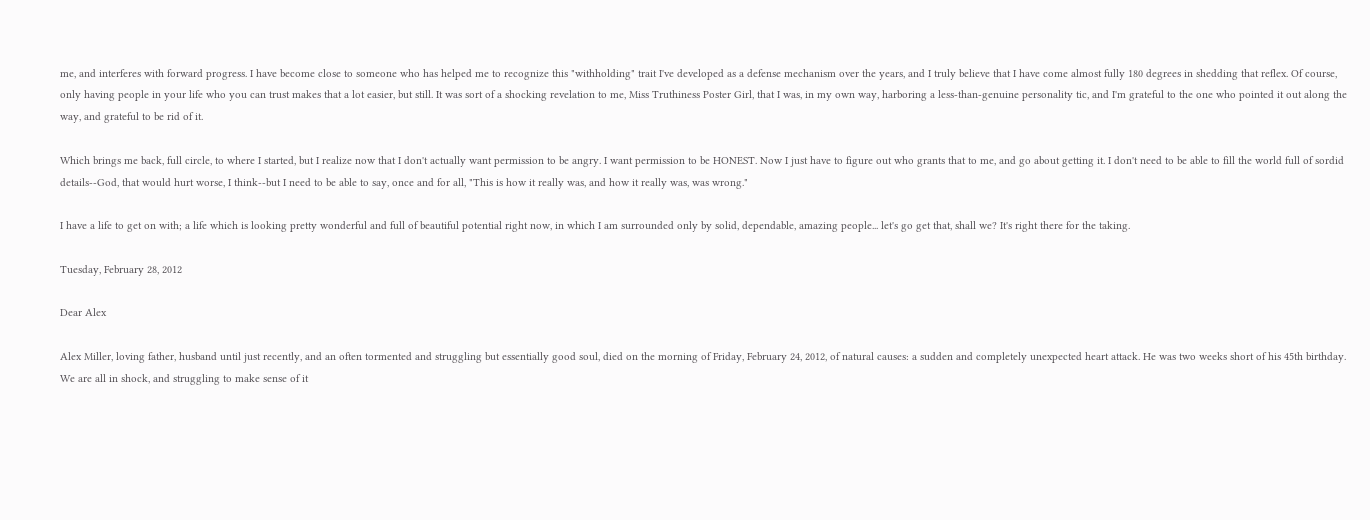me, and interferes with forward progress. I have become close to someone who has helped me to recognize this "withholding" trait I've developed as a defense mechanism over the years, and I truly believe that I have come almost fully 180 degrees in shedding that reflex. Of course, only having people in your life who you can trust makes that a lot easier, but still. It was sort of a shocking revelation to me, Miss Truthiness Poster Girl, that I was, in my own way, harboring a less-than-genuine personality tic, and I'm grateful to the one who pointed it out along the way, and grateful to be rid of it.

Which brings me back, full circle, to where I started, but I realize now that I don't actually want permission to be angry. I want permission to be HONEST. Now I just have to figure out who grants that to me, and go about getting it. I don't need to be able to fill the world full of sordid details--God, that would hurt worse, I think--but I need to be able to say, once and for all, "This is how it really was, and how it really was, was wrong."

I have a life to get on with; a life which is looking pretty wonderful and full of beautiful potential right now, in which I am surrounded only by solid, dependable, amazing people... let's go get that, shall we? It's right there for the taking.

Tuesday, February 28, 2012

Dear Alex

Alex Miller, loving father, husband until just recently, and an often tormented and struggling but essentially good soul, died on the morning of Friday, February 24, 2012, of natural causes: a sudden and completely unexpected heart attack. He was two weeks short of his 45th birthday. We are all in shock, and struggling to make sense of it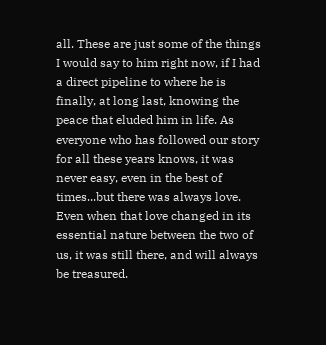all. These are just some of the things I would say to him right now, if I had a direct pipeline to where he is finally, at long last, knowing the peace that eluded him in life. As everyone who has followed our story for all these years knows, it was never easy, even in the best of times...but there was always love. Even when that love changed in its essential nature between the two of us, it was still there, and will always be treasured.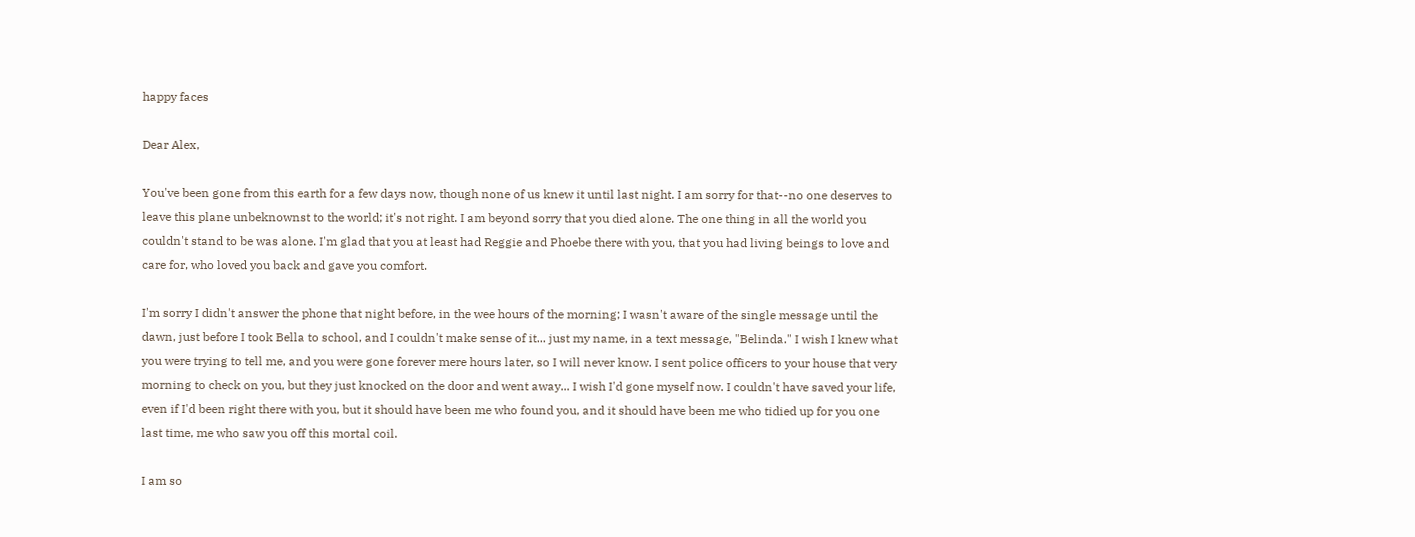happy faces

Dear Alex,

You've been gone from this earth for a few days now, though none of us knew it until last night. I am sorry for that--no one deserves to leave this plane unbeknownst to the world; it's not right. I am beyond sorry that you died alone. The one thing in all the world you couldn't stand to be was alone. I'm glad that you at least had Reggie and Phoebe there with you, that you had living beings to love and care for, who loved you back and gave you comfort.

I'm sorry I didn't answer the phone that night before, in the wee hours of the morning; I wasn't aware of the single message until the dawn, just before I took Bella to school, and I couldn't make sense of it... just my name, in a text message, "Belinda." I wish I knew what you were trying to tell me, and you were gone forever mere hours later, so I will never know. I sent police officers to your house that very morning to check on you, but they just knocked on the door and went away... I wish I'd gone myself now. I couldn't have saved your life, even if I'd been right there with you, but it should have been me who found you, and it should have been me who tidied up for you one last time, me who saw you off this mortal coil.

I am so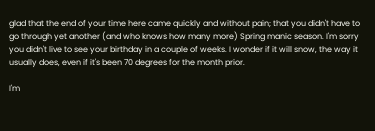glad that the end of your time here came quickly and without pain; that you didn't have to go through yet another (and who knows how many more) Spring manic season. I'm sorry you didn't live to see your birthday in a couple of weeks. I wonder if it will snow, the way it usually does, even if it's been 70 degrees for the month prior.

I'm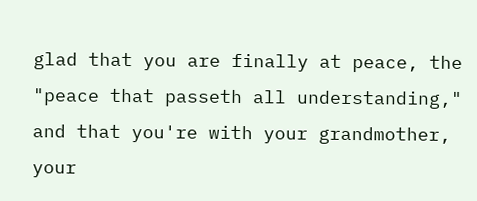glad that you are finally at peace, the "peace that passeth all understanding," and that you're with your grandmother, your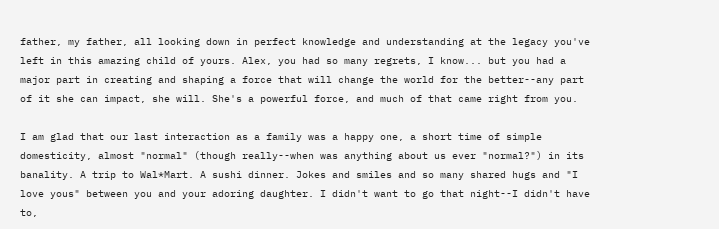father, my father, all looking down in perfect knowledge and understanding at the legacy you've left in this amazing child of yours. Alex, you had so many regrets, I know... but you had a major part in creating and shaping a force that will change the world for the better--any part of it she can impact, she will. She's a powerful force, and much of that came right from you.

I am glad that our last interaction as a family was a happy one, a short time of simple domesticity, almost "normal" (though really--when was anything about us ever "normal?") in its banality. A trip to Wal*Mart. A sushi dinner. Jokes and smiles and so many shared hugs and "I love yous" between you and your adoring daughter. I didn't want to go that night--I didn't have to,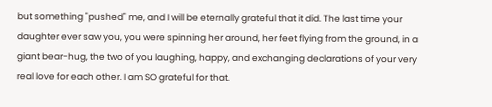but something "pushed" me, and I will be eternally grateful that it did. The last time your daughter ever saw you, you were spinning her around, her feet flying from the ground, in a giant bear-hug, the two of you laughing, happy, and exchanging declarations of your very real love for each other. I am SO grateful for that.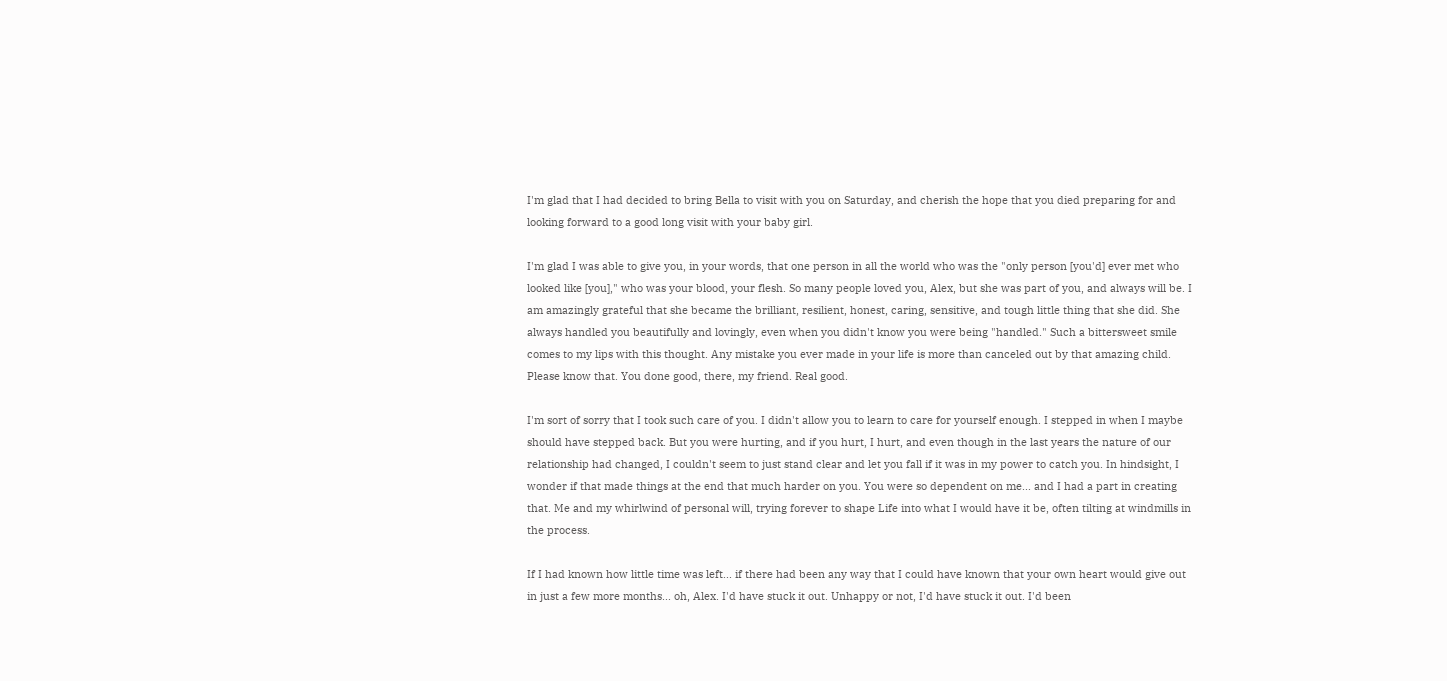I'm glad that I had decided to bring Bella to visit with you on Saturday, and cherish the hope that you died preparing for and looking forward to a good long visit with your baby girl.

I'm glad I was able to give you, in your words, that one person in all the world who was the "only person [you'd] ever met who looked like [you]," who was your blood, your flesh. So many people loved you, Alex, but she was part of you, and always will be. I am amazingly grateful that she became the brilliant, resilient, honest, caring, sensitive, and tough little thing that she did. She always handled you beautifully and lovingly, even when you didn't know you were being "handled." Such a bittersweet smile comes to my lips with this thought. Any mistake you ever made in your life is more than canceled out by that amazing child. Please know that. You done good, there, my friend. Real good.

I'm sort of sorry that I took such care of you. I didn't allow you to learn to care for yourself enough. I stepped in when I maybe should have stepped back. But you were hurting, and if you hurt, I hurt, and even though in the last years the nature of our relationship had changed, I couldn't seem to just stand clear and let you fall if it was in my power to catch you. In hindsight, I wonder if that made things at the end that much harder on you. You were so dependent on me... and I had a part in creating that. Me and my whirlwind of personal will, trying forever to shape Life into what I would have it be, often tilting at windmills in the process.

If I had known how little time was left... if there had been any way that I could have known that your own heart would give out in just a few more months... oh, Alex. I'd have stuck it out. Unhappy or not, I'd have stuck it out. I'd been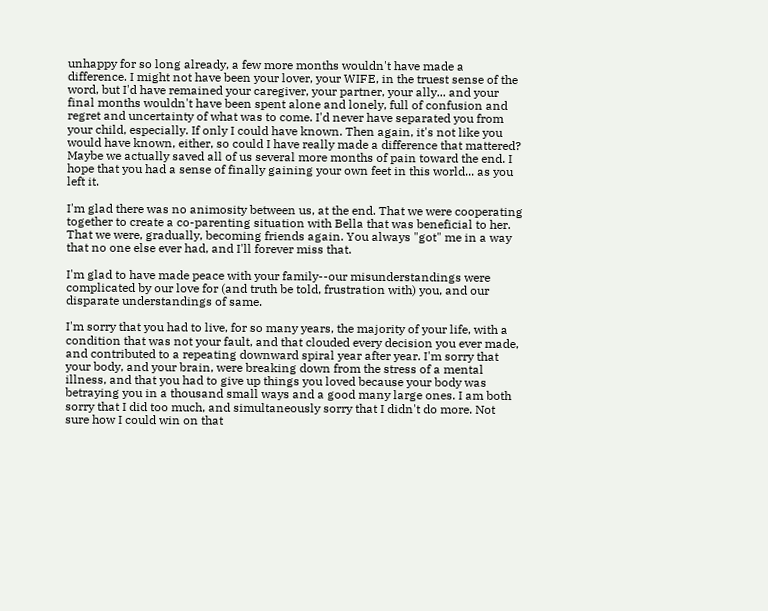unhappy for so long already, a few more months wouldn't have made a difference. I might not have been your lover, your WIFE, in the truest sense of the word, but I'd have remained your caregiver, your partner, your ally... and your final months wouldn't have been spent alone and lonely, full of confusion and regret and uncertainty of what was to come. I'd never have separated you from your child, especially. If only I could have known. Then again, it's not like you would have known, either, so could I have really made a difference that mattered? Maybe we actually saved all of us several more months of pain toward the end. I hope that you had a sense of finally gaining your own feet in this world... as you left it.

I'm glad there was no animosity between us, at the end. That we were cooperating together to create a co-parenting situation with Bella that was beneficial to her. That we were, gradually, becoming friends again. You always "got" me in a way that no one else ever had, and I'll forever miss that.

I'm glad to have made peace with your family--our misunderstandings were complicated by our love for (and truth be told, frustration with) you, and our disparate understandings of same.

I'm sorry that you had to live, for so many years, the majority of your life, with a condition that was not your fault, and that clouded every decision you ever made, and contributed to a repeating downward spiral year after year. I'm sorry that your body, and your brain, were breaking down from the stress of a mental illness, and that you had to give up things you loved because your body was betraying you in a thousand small ways and a good many large ones. I am both sorry that I did too much, and simultaneously sorry that I didn't do more. Not sure how I could win on that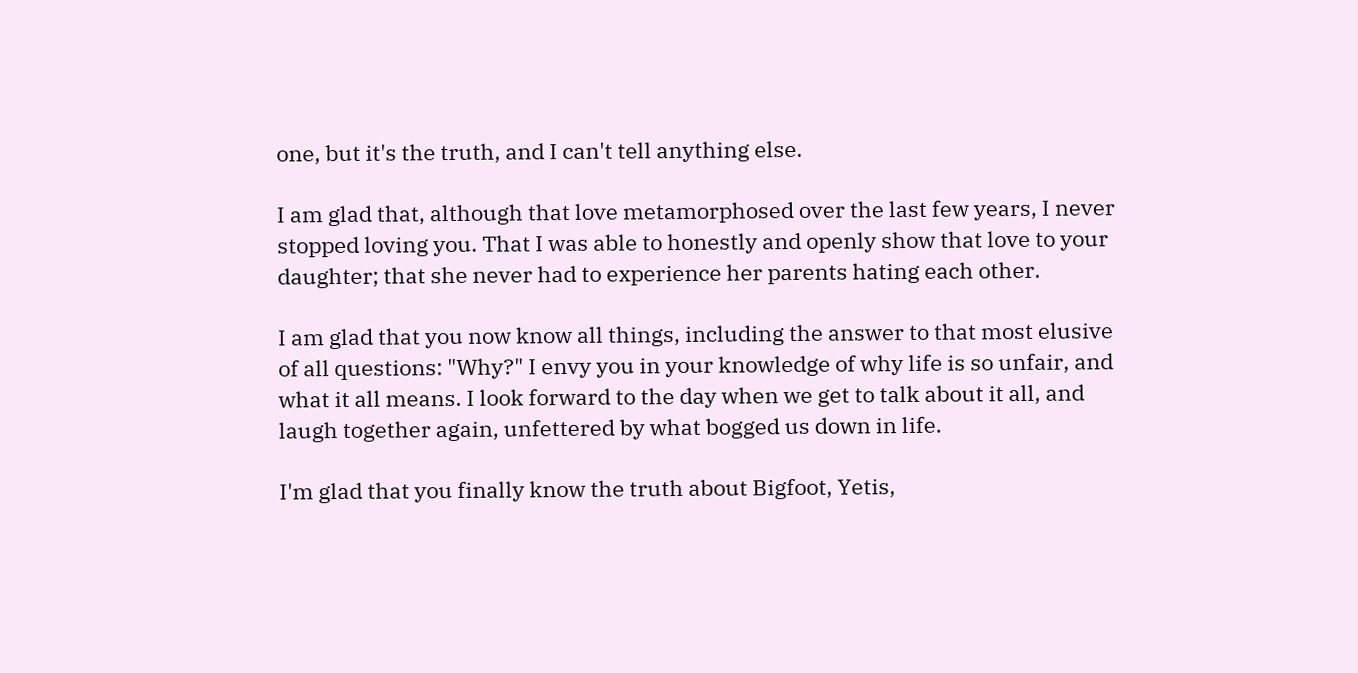one, but it's the truth, and I can't tell anything else.

I am glad that, although that love metamorphosed over the last few years, I never stopped loving you. That I was able to honestly and openly show that love to your daughter; that she never had to experience her parents hating each other.

I am glad that you now know all things, including the answer to that most elusive of all questions: "Why?" I envy you in your knowledge of why life is so unfair, and what it all means. I look forward to the day when we get to talk about it all, and laugh together again, unfettered by what bogged us down in life.

I'm glad that you finally know the truth about Bigfoot, Yetis,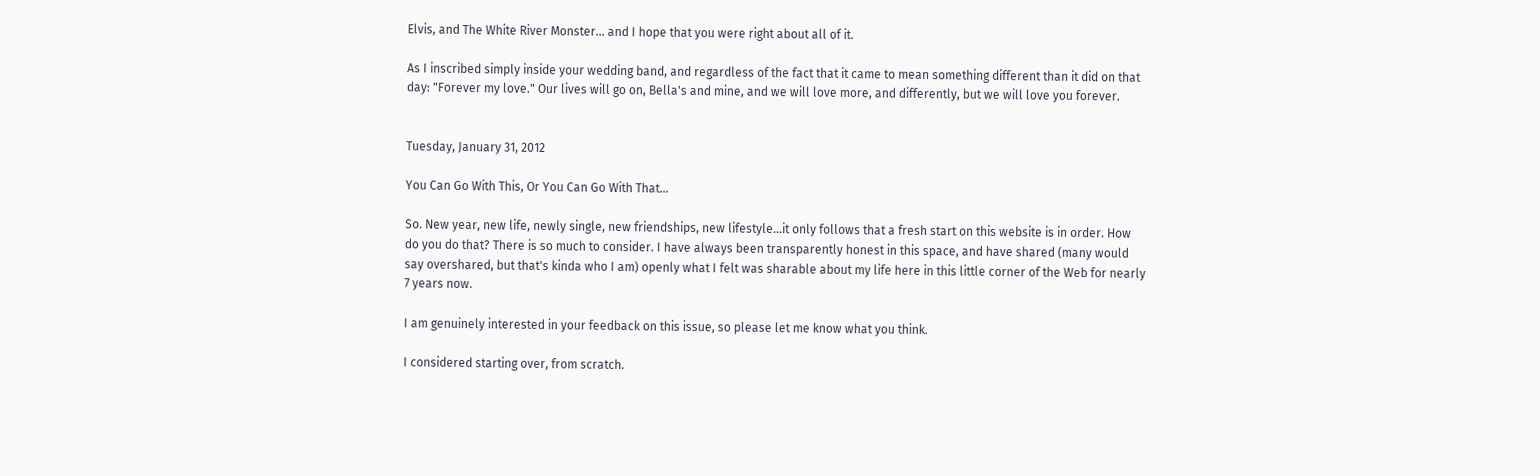Elvis, and The White River Monster... and I hope that you were right about all of it.

As I inscribed simply inside your wedding band, and regardless of the fact that it came to mean something different than it did on that day: "Forever my love." Our lives will go on, Bella's and mine, and we will love more, and differently, but we will love you forever.


Tuesday, January 31, 2012

You Can Go With This, Or You Can Go With That...

So. New year, new life, newly single, new friendships, new lifestyle...it only follows that a fresh start on this website is in order. How do you do that? There is so much to consider. I have always been transparently honest in this space, and have shared (many would say overshared, but that's kinda who I am) openly what I felt was sharable about my life here in this little corner of the Web for nearly 7 years now.

I am genuinely interested in your feedback on this issue, so please let me know what you think.

I considered starting over, from scratch.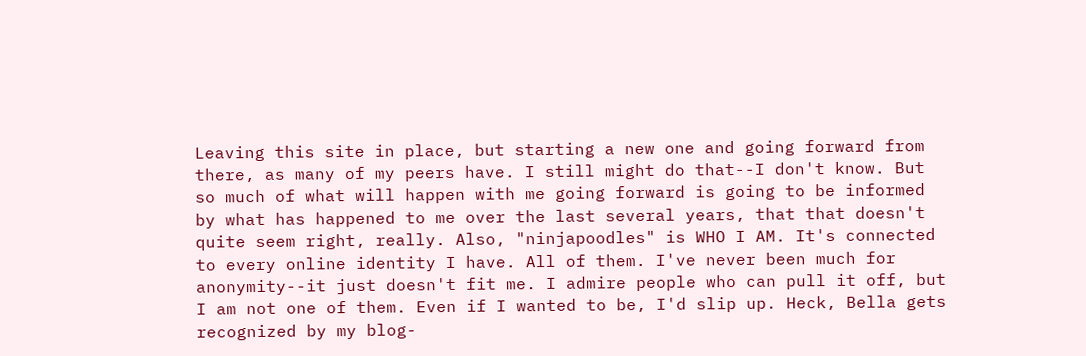Leaving this site in place, but starting a new one and going forward from there, as many of my peers have. I still might do that--I don't know. But so much of what will happen with me going forward is going to be informed by what has happened to me over the last several years, that that doesn't quite seem right, really. Also, "ninjapoodles" is WHO I AM. It's connected to every online identity I have. All of them. I've never been much for anonymity--it just doesn't fit me. I admire people who can pull it off, but I am not one of them. Even if I wanted to be, I'd slip up. Heck, Bella gets recognized by my blog-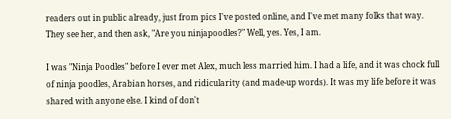readers out in public already, just from pics I've posted online, and I've met many folks that way. They see her, and then ask, "Are you ninjapoodles?" Well, yes. Yes, I am.

I was "Ninja Poodles" before I ever met Alex, much less married him. I had a life, and it was chock full of ninja poodles, Arabian horses, and ridicularity (and made-up words). It was my life before it was shared with anyone else. I kind of don't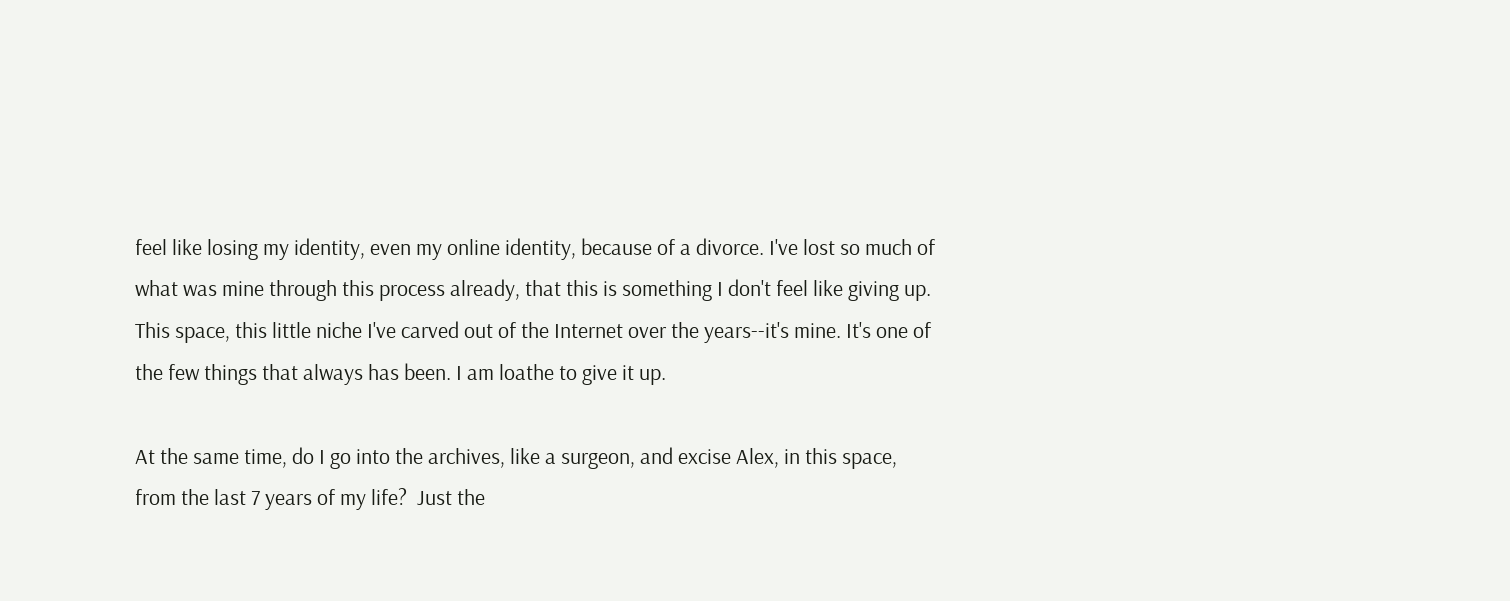feel like losing my identity, even my online identity, because of a divorce. I've lost so much of what was mine through this process already, that this is something I don't feel like giving up. This space, this little niche I've carved out of the Internet over the years--it's mine. It's one of the few things that always has been. I am loathe to give it up.

At the same time, do I go into the archives, like a surgeon, and excise Alex, in this space, from the last 7 years of my life?  Just the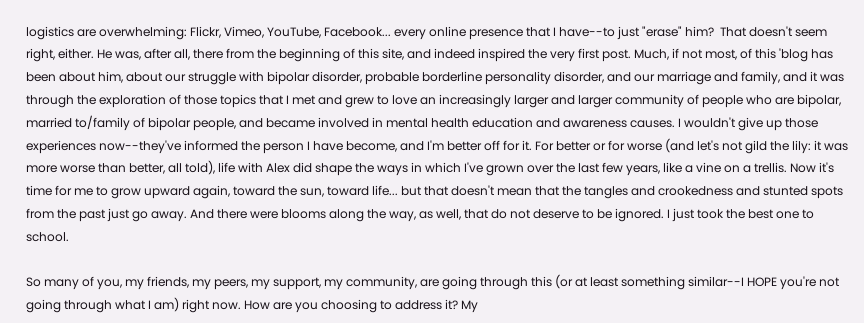logistics are overwhelming: Flickr, Vimeo, YouTube, Facebook... every online presence that I have--to just "erase" him?  That doesn't seem right, either. He was, after all, there from the beginning of this site, and indeed inspired the very first post. Much, if not most, of this 'blog has been about him, about our struggle with bipolar disorder, probable borderline personality disorder, and our marriage and family, and it was through the exploration of those topics that I met and grew to love an increasingly larger and larger community of people who are bipolar, married to/family of bipolar people, and became involved in mental health education and awareness causes. I wouldn't give up those experiences now--they've informed the person I have become, and I'm better off for it. For better or for worse (and let's not gild the lily: it was more worse than better, all told), life with Alex did shape the ways in which I've grown over the last few years, like a vine on a trellis. Now it's time for me to grow upward again, toward the sun, toward life... but that doesn't mean that the tangles and crookedness and stunted spots from the past just go away. And there were blooms along the way, as well, that do not deserve to be ignored. I just took the best one to school.

So many of you, my friends, my peers, my support, my community, are going through this (or at least something similar--I HOPE you're not going through what I am) right now. How are you choosing to address it? My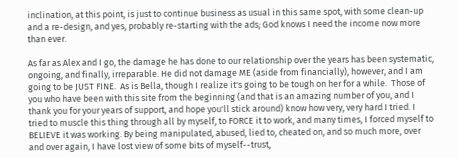inclination, at this point, is just to continue business as usual in this same spot, with some clean-up and a re-design, and yes, probably re-starting with the ads; God knows I need the income now more than ever.

As far as Alex and I go, the damage he has done to our relationship over the years has been systematic, ongoing, and finally, irreparable. He did not damage ME (aside from financially), however, and I am going to be JUST FINE.  As is Bella, though I realize it's going to be tough on her for a while.  Those of you who have been with this site from the beginning (and that is an amazing number of you, and I thank you for your years of support, and hope you'll stick around) know how very, very hard I tried. I tried to muscle this thing through all by myself, to FORCE it to work, and many times, I forced myself to BELIEVE it was working. By being manipulated, abused, lied to, cheated on, and so much more, over and over again, I have lost view of some bits of myself--trust,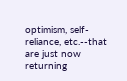optimism, self-reliance, etc.--that are just now returning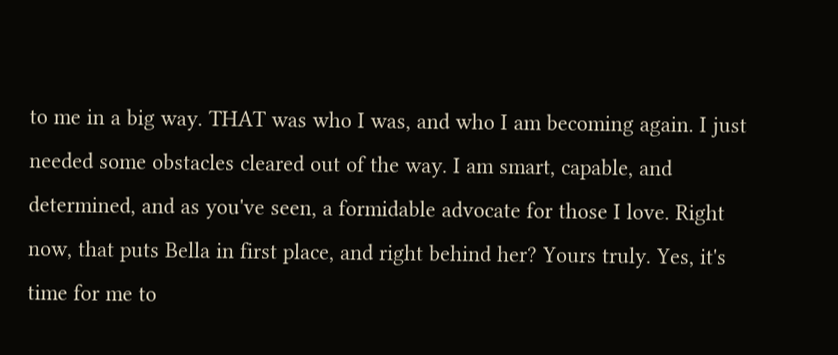to me in a big way. THAT was who I was, and who I am becoming again. I just needed some obstacles cleared out of the way. I am smart, capable, and determined, and as you've seen, a formidable advocate for those I love. Right now, that puts Bella in first place, and right behind her? Yours truly. Yes, it's time for me to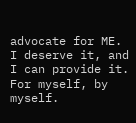advocate for ME. I deserve it, and I can provide it. For myself, by myself.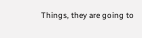Things, they are going to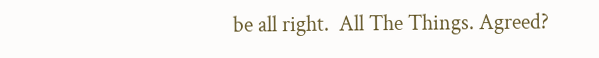be all right.  All The Things. Agreed?